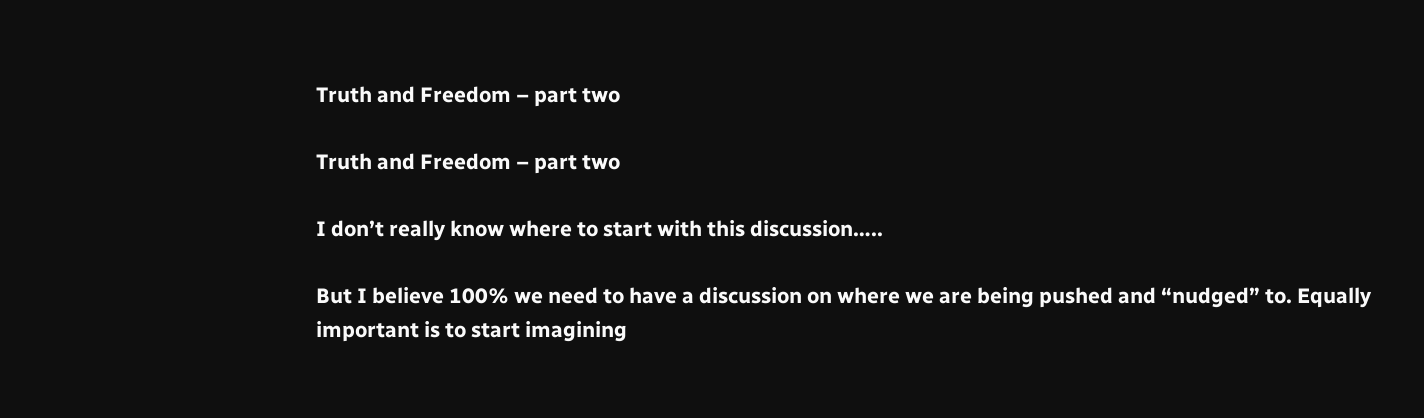Truth and Freedom – part two

Truth and Freedom – part two

I don’t really know where to start with this discussion…..

But I believe 100% we need to have a discussion on where we are being pushed and “nudged” to. Equally important is to start imagining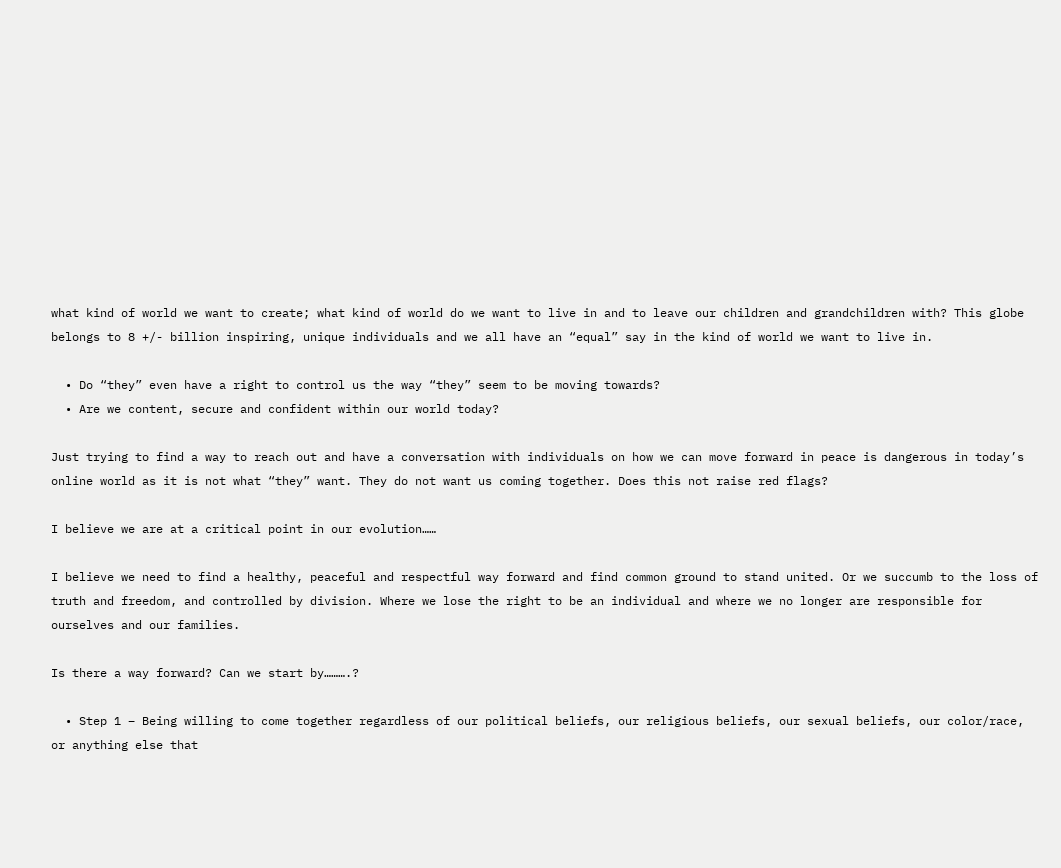what kind of world we want to create; what kind of world do we want to live in and to leave our children and grandchildren with? This globe belongs to 8 +/- billion inspiring, unique individuals and we all have an “equal” say in the kind of world we want to live in.

  • Do “they” even have a right to control us the way “they” seem to be moving towards?
  • Are we content, secure and confident within our world today?

Just trying to find a way to reach out and have a conversation with individuals on how we can move forward in peace is dangerous in today’s online world as it is not what “they” want. They do not want us coming together. Does this not raise red flags?

I believe we are at a critical point in our evolution……

I believe we need to find a healthy, peaceful and respectful way forward and find common ground to stand united. Or we succumb to the loss of truth and freedom, and controlled by division. Where we lose the right to be an individual and where we no longer are responsible for ourselves and our families.

Is there a way forward? Can we start by……….?

  • Step 1 – Being willing to come together regardless of our political beliefs, our religious beliefs, our sexual beliefs, our color/race, or anything else that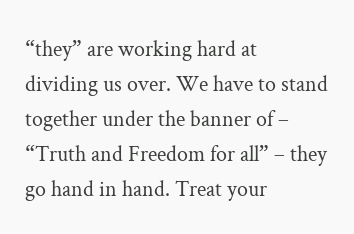“they” are working hard at dividing us over. We have to stand together under the banner of – “Truth and Freedom for all” – they go hand in hand. Treat your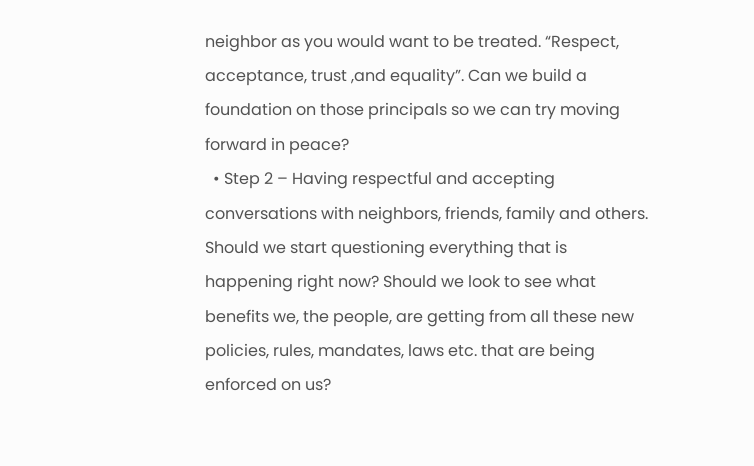neighbor as you would want to be treated. “Respect, acceptance, trust ,and equality”. Can we build a foundation on those principals so we can try moving forward in peace?
  • Step 2 – Having respectful and accepting conversations with neighbors, friends, family and others. Should we start questioning everything that is happening right now? Should we look to see what benefits we, the people, are getting from all these new policies, rules, mandates, laws etc. that are being enforced on us?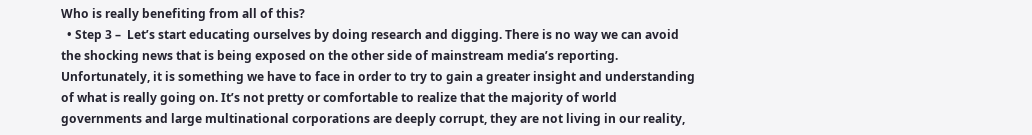Who is really benefiting from all of this?
  • Step 3 –  Let’s start educating ourselves by doing research and digging. There is no way we can avoid the shocking news that is being exposed on the other side of mainstream media’s reporting. Unfortunately, it is something we have to face in order to try to gain a greater insight and understanding of what is really going on. It’s not pretty or comfortable to realize that the majority of world governments and large multinational corporations are deeply corrupt, they are not living in our reality,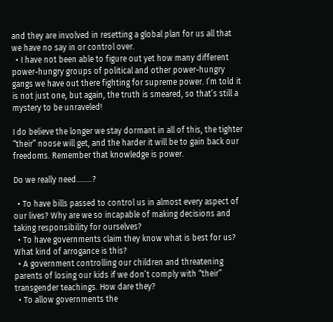and they are involved in resetting a global plan for us all that we have no say in or control over.
  • I have not been able to figure out yet how many different power-hungry groups of political and other power-hungry gangs we have out there fighting for supreme power. I’m told it is not just one, but again, the truth is smeared, so that’s still a mystery to be unraveled!

I do believe the longer we stay dormant in all of this, the tighter “their” noose will get, and the harder it will be to gain back our freedoms. Remember that knowledge is power.

Do we really need……..?

  • To have bills passed to control us in almost every aspect of our lives? Why are we so incapable of making decisions and taking responsibility for ourselves?
  • To have governments claim they know what is best for us? What kind of arrogance is this?
  • A government controlling our children and threatening parents of losing our kids if we don’t comply with “their” transgender teachings. How dare they?
  • To allow governments the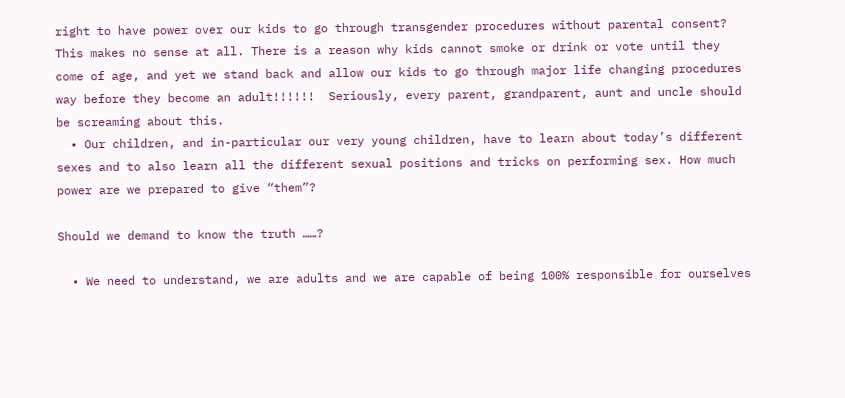right to have power over our kids to go through transgender procedures without parental consent? This makes no sense at all. There is a reason why kids cannot smoke or drink or vote until they come of age, and yet we stand back and allow our kids to go through major life changing procedures way before they become an adult!!!!!!  Seriously, every parent, grandparent, aunt and uncle should be screaming about this.
  • Our children, and in-particular our very young children, have to learn about today’s different sexes and to also learn all the different sexual positions and tricks on performing sex. How much power are we prepared to give “them”?

Should we demand to know the truth ……?

  • We need to understand, we are adults and we are capable of being 100% responsible for ourselves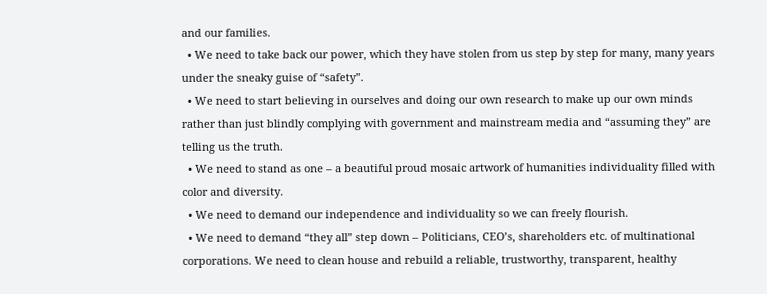and our families.
  • We need to take back our power, which they have stolen from us step by step for many, many years under the sneaky guise of “safety”.
  • We need to start believing in ourselves and doing our own research to make up our own minds rather than just blindly complying with government and mainstream media and “assuming they” are telling us the truth.
  • We need to stand as one – a beautiful proud mosaic artwork of humanities individuality filled with color and diversity.
  • We need to demand our independence and individuality so we can freely flourish.
  • We need to demand “they all” step down – Politicians, CEO’s, shareholders etc. of multinational corporations. We need to clean house and rebuild a reliable, trustworthy, transparent, healthy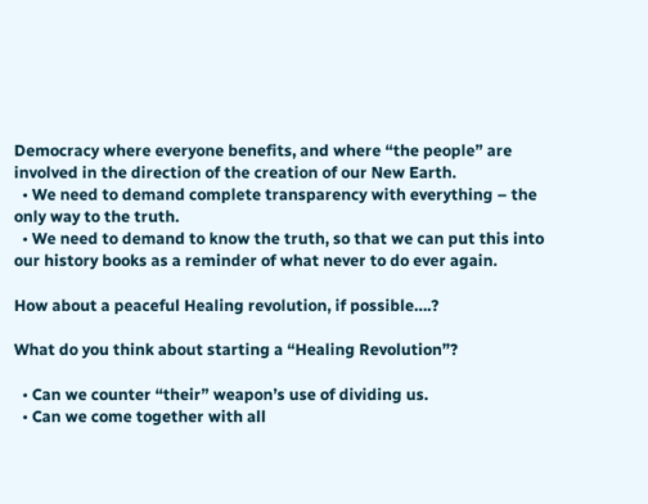Democracy where everyone benefits, and where “the people” are involved in the direction of the creation of our New Earth.
  • We need to demand complete transparency with everything – the only way to the truth.
  • We need to demand to know the truth, so that we can put this into our history books as a reminder of what never to do ever again.

How about a peaceful Healing revolution, if possible….?

What do you think about starting a “Healing Revolution”?

  • Can we counter “their” weapon’s use of dividing us.
  • Can we come together with all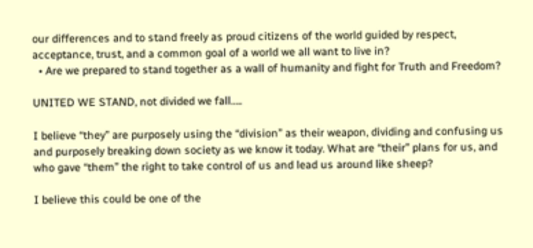our differences and to stand freely as proud citizens of the world guided by respect, acceptance, trust, and a common goal of a world we all want to live in?
  • Are we prepared to stand together as a wall of humanity and fight for Truth and Freedom?

UNITED WE STAND, not divided we fall…..

I believe “they” are purposely using the “division” as their weapon, dividing and confusing us and purposely breaking down society as we know it today. What are “their” plans for us, and who gave “them” the right to take control of us and lead us around like sheep?

I believe this could be one of the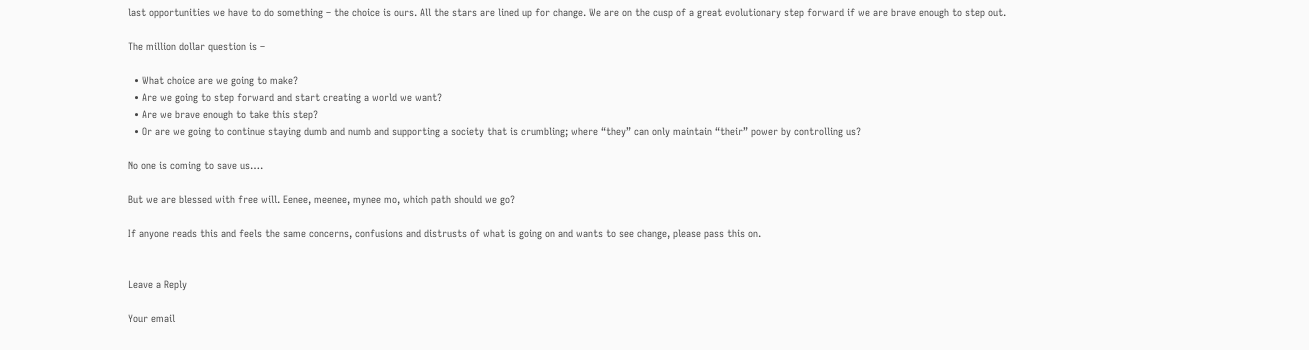last opportunities we have to do something – the choice is ours. All the stars are lined up for change. We are on the cusp of a great evolutionary step forward if we are brave enough to step out.

The million dollar question is –

  • What choice are we going to make?
  • Are we going to step forward and start creating a world we want?
  • Are we brave enough to take this step?
  • Or are we going to continue staying dumb and numb and supporting a society that is crumbling; where “they” can only maintain “their” power by controlling us?

No one is coming to save us….

But we are blessed with free will. Eenee, meenee, mynee mo, which path should we go?

If anyone reads this and feels the same concerns, confusions and distrusts of what is going on and wants to see change, please pass this on.


Leave a Reply

Your email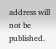address will not be published.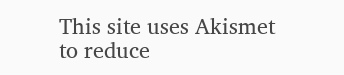This site uses Akismet to reduce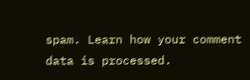spam. Learn how your comment data is processed.